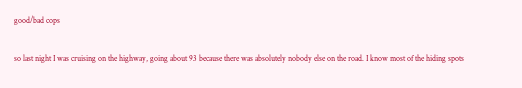good/bad cops

so last night I was cruising on the highway, going about 93 because there was absolutely nobody else on the road. I know most of the hiding spots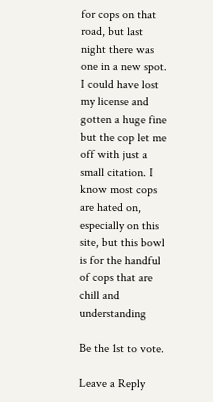for cops on that road, but last night there was one in a new spot. I could have lost my license and gotten a huge fine but the cop let me off with just a small citation. I know most cops are hated on, especially on this site, but this bowl is for the handful of cops that are chill and understanding

Be the 1st to vote.

Leave a Reply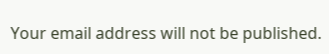Your email address will not be published.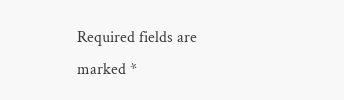Required fields are marked *